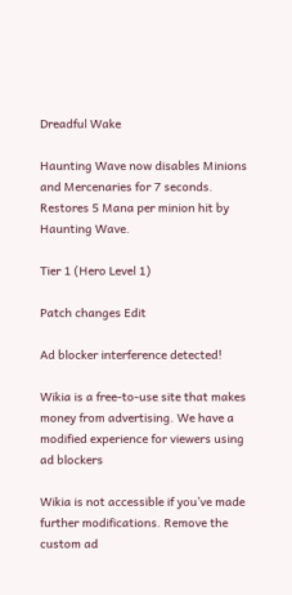Dreadful Wake

Haunting Wave now disables Minions and Mercenaries for 7 seconds. Restores 5 Mana per minion hit by Haunting Wave.

Tier 1 (Hero Level 1)

Patch changes Edit

Ad blocker interference detected!

Wikia is a free-to-use site that makes money from advertising. We have a modified experience for viewers using ad blockers

Wikia is not accessible if you’ve made further modifications. Remove the custom ad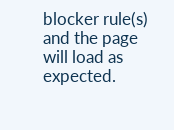blocker rule(s) and the page will load as expected.